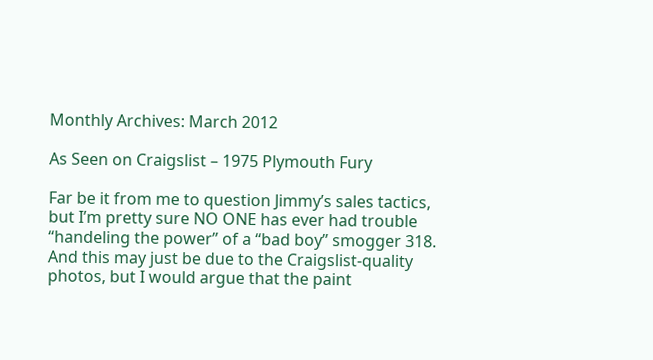Monthly Archives: March 2012

As Seen on Craigslist – 1975 Plymouth Fury

Far be it from me to question Jimmy’s sales tactics, but I’m pretty sure NO ONE has ever had trouble “handeling the power” of a “bad boy” smogger 318.  And this may just be due to the Craigslist-quality photos, but I would argue that the paint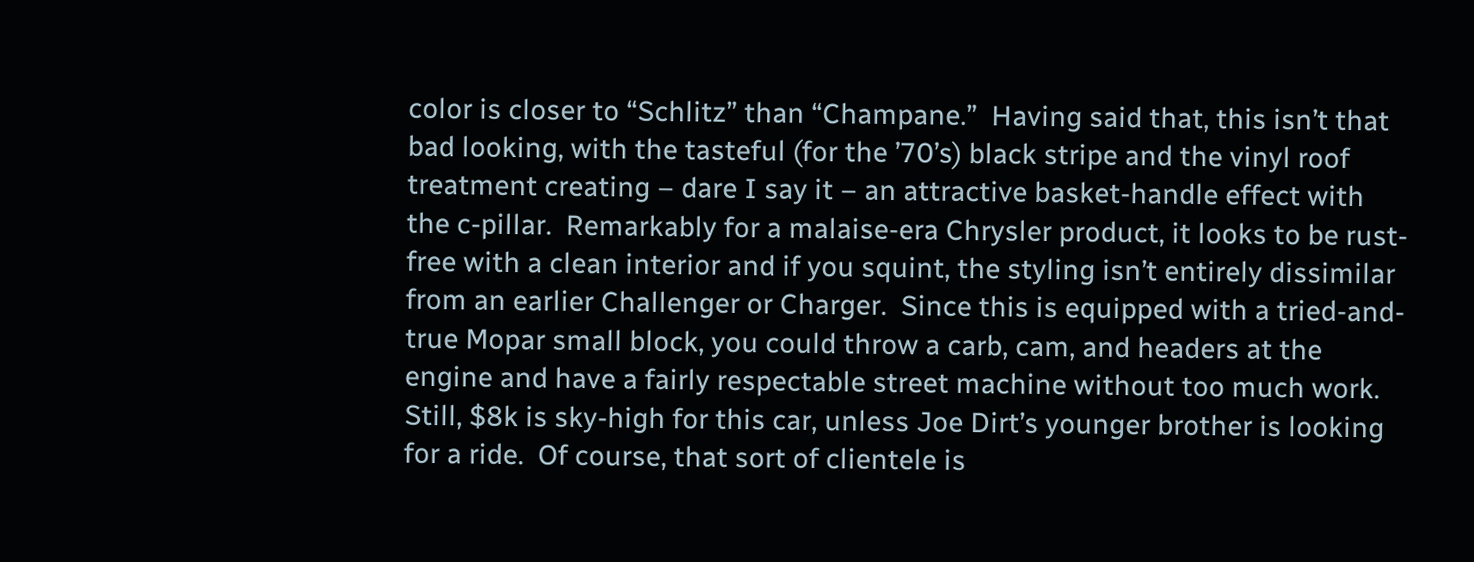color is closer to “Schlitz” than “Champane.”  Having said that, this isn’t that bad looking, with the tasteful (for the ’70’s) black stripe and the vinyl roof treatment creating – dare I say it – an attractive basket-handle effect with the c-pillar.  Remarkably for a malaise-era Chrysler product, it looks to be rust-free with a clean interior and if you squint, the styling isn’t entirely dissimilar from an earlier Challenger or Charger.  Since this is equipped with a tried-and-true Mopar small block, you could throw a carb, cam, and headers at the engine and have a fairly respectable street machine without too much work.  Still, $8k is sky-high for this car, unless Joe Dirt’s younger brother is looking for a ride.  Of course, that sort of clientele is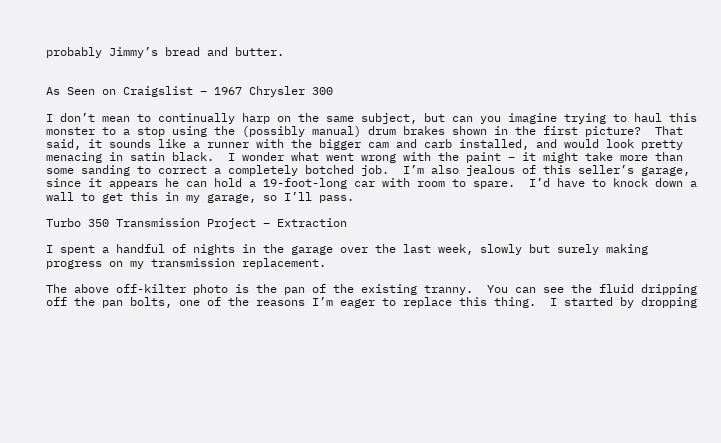probably Jimmy’s bread and butter.


As Seen on Craigslist – 1967 Chrysler 300

I don’t mean to continually harp on the same subject, but can you imagine trying to haul this monster to a stop using the (possibly manual) drum brakes shown in the first picture?  That said, it sounds like a runner with the bigger cam and carb installed, and would look pretty menacing in satin black.  I wonder what went wrong with the paint – it might take more than some sanding to correct a completely botched job.  I’m also jealous of this seller’s garage, since it appears he can hold a 19-foot-long car with room to spare.  I’d have to knock down a wall to get this in my garage, so I’ll pass.

Turbo 350 Transmission Project – Extraction

I spent a handful of nights in the garage over the last week, slowly but surely making progress on my transmission replacement.

The above off-kilter photo is the pan of the existing tranny.  You can see the fluid dripping off the pan bolts, one of the reasons I’m eager to replace this thing.  I started by dropping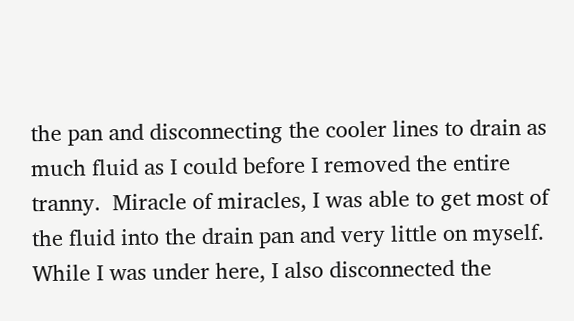the pan and disconnecting the cooler lines to drain as much fluid as I could before I removed the entire tranny.  Miracle of miracles, I was able to get most of the fluid into the drain pan and very little on myself.  While I was under here, I also disconnected the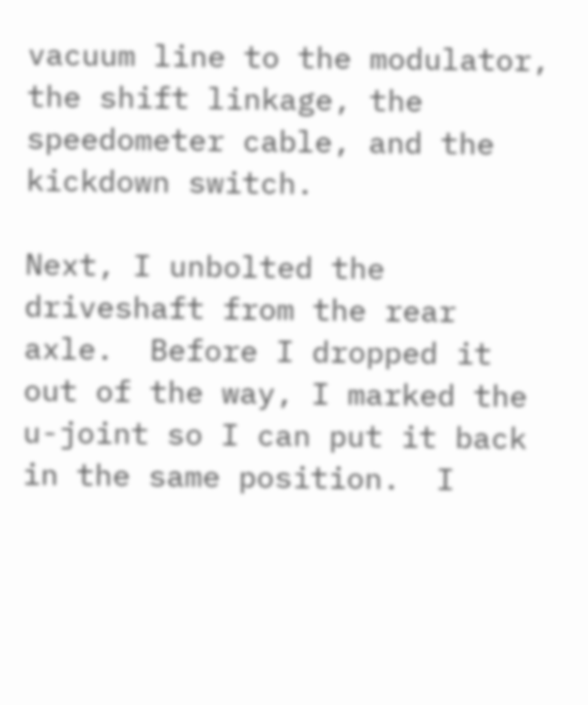vacuum line to the modulator, the shift linkage, the speedometer cable, and the kickdown switch.

Next, I unbolted the driveshaft from the rear axle.  Before I dropped it out of the way, I marked the u-joint so I can put it back in the same position.  I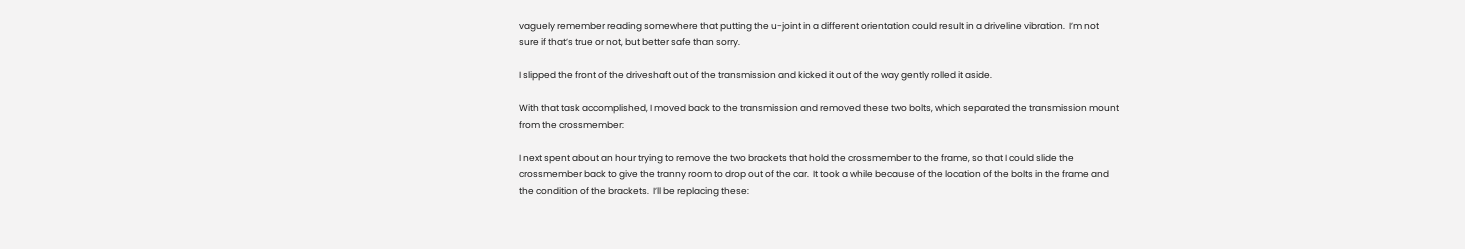vaguely remember reading somewhere that putting the u-joint in a different orientation could result in a driveline vibration.  I’m not sure if that’s true or not, but better safe than sorry.

I slipped the front of the driveshaft out of the transmission and kicked it out of the way gently rolled it aside.

With that task accomplished, I moved back to the transmission and removed these two bolts, which separated the transmission mount from the crossmember:

I next spent about an hour trying to remove the two brackets that hold the crossmember to the frame, so that I could slide the crossmember back to give the tranny room to drop out of the car.  It took a while because of the location of the bolts in the frame and the condition of the brackets.  I’ll be replacing these: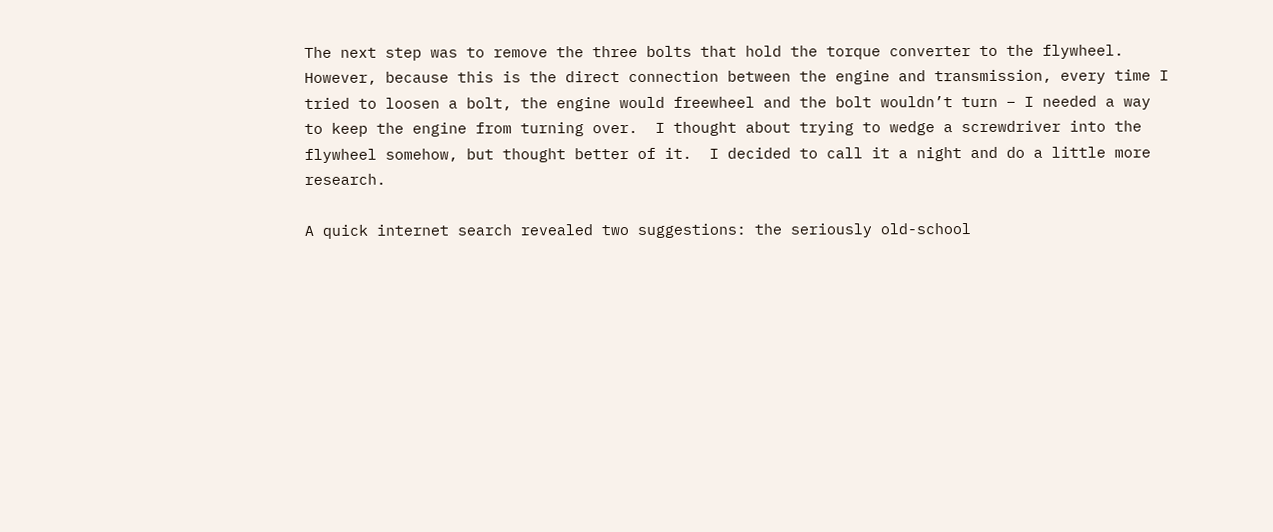The next step was to remove the three bolts that hold the torque converter to the flywheel.  However, because this is the direct connection between the engine and transmission, every time I tried to loosen a bolt, the engine would freewheel and the bolt wouldn’t turn – I needed a way to keep the engine from turning over.  I thought about trying to wedge a screwdriver into the flywheel somehow, but thought better of it.  I decided to call it a night and do a little more research.

A quick internet search revealed two suggestions: the seriously old-school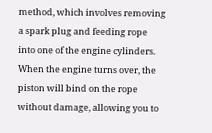method, which involves removing a spark plug and feeding rope into one of the engine cylinders.  When the engine turns over, the piston will bind on the rope without damage, allowing you to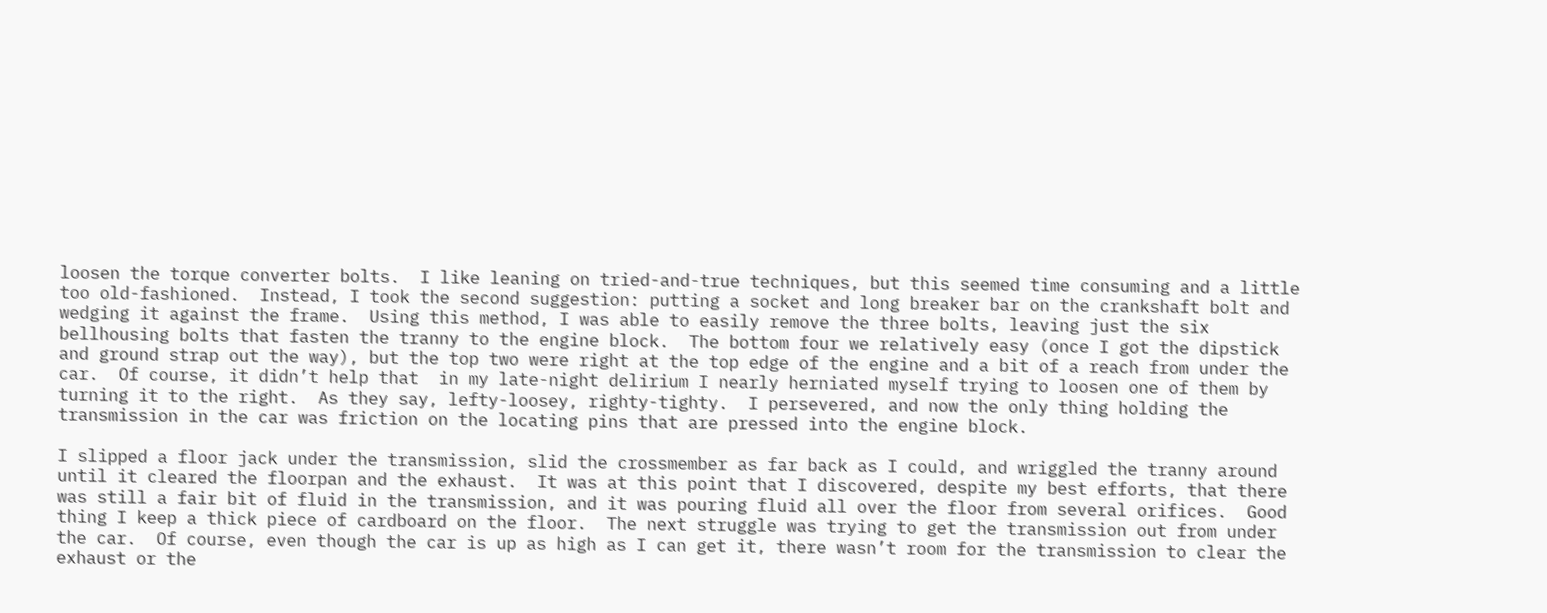loosen the torque converter bolts.  I like leaning on tried-and-true techniques, but this seemed time consuming and a little too old-fashioned.  Instead, I took the second suggestion: putting a socket and long breaker bar on the crankshaft bolt and wedging it against the frame.  Using this method, I was able to easily remove the three bolts, leaving just the six bellhousing bolts that fasten the tranny to the engine block.  The bottom four we relatively easy (once I got the dipstick and ground strap out the way), but the top two were right at the top edge of the engine and a bit of a reach from under the car.  Of course, it didn’t help that  in my late-night delirium I nearly herniated myself trying to loosen one of them by turning it to the right.  As they say, lefty-loosey, righty-tighty.  I persevered, and now the only thing holding the transmission in the car was friction on the locating pins that are pressed into the engine block.

I slipped a floor jack under the transmission, slid the crossmember as far back as I could, and wriggled the tranny around until it cleared the floorpan and the exhaust.  It was at this point that I discovered, despite my best efforts, that there was still a fair bit of fluid in the transmission, and it was pouring fluid all over the floor from several orifices.  Good thing I keep a thick piece of cardboard on the floor.  The next struggle was trying to get the transmission out from under the car.  Of course, even though the car is up as high as I can get it, there wasn’t room for the transmission to clear the exhaust or the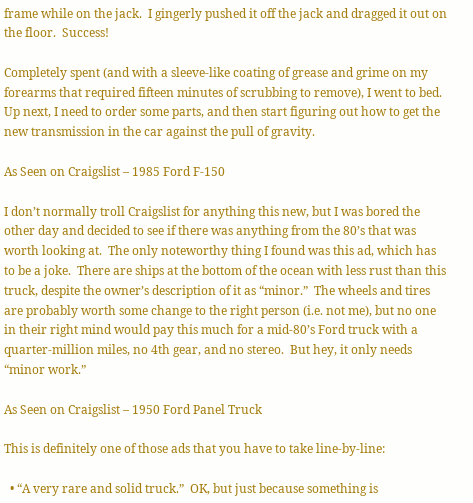frame while on the jack.  I gingerly pushed it off the jack and dragged it out on the floor.  Success!

Completely spent (and with a sleeve-like coating of grease and grime on my forearms that required fifteen minutes of scrubbing to remove), I went to bed.  Up next, I need to order some parts, and then start figuring out how to get the new transmission in the car against the pull of gravity.

As Seen on Craigslist – 1985 Ford F-150

I don’t normally troll Craigslist for anything this new, but I was bored the other day and decided to see if there was anything from the 80’s that was worth looking at.  The only noteworthy thing I found was this ad, which has to be a joke.  There are ships at the bottom of the ocean with less rust than this truck, despite the owner’s description of it as “minor.”  The wheels and tires are probably worth some change to the right person (i.e. not me), but no one in their right mind would pay this much for a mid-80’s Ford truck with a quarter-million miles, no 4th gear, and no stereo.  But hey, it only needs “minor work.”

As Seen on Craigslist – 1950 Ford Panel Truck

This is definitely one of those ads that you have to take line-by-line:

  • “A very rare and solid truck.”  OK, but just because something is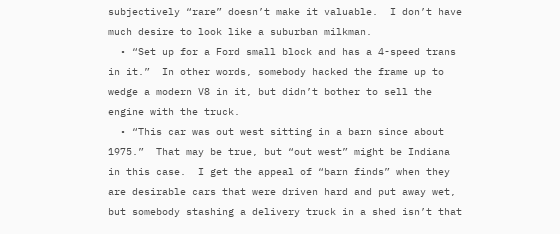subjectively “rare” doesn’t make it valuable.  I don’t have much desire to look like a suburban milkman.
  • “Set up for a Ford small block and has a 4-speed trans in it.”  In other words, somebody hacked the frame up to wedge a modern V8 in it, but didn’t bother to sell the engine with the truck.
  • “This car was out west sitting in a barn since about 1975.”  That may be true, but “out west” might be Indiana in this case.  I get the appeal of “barn finds” when they are desirable cars that were driven hard and put away wet, but somebody stashing a delivery truck in a shed isn’t that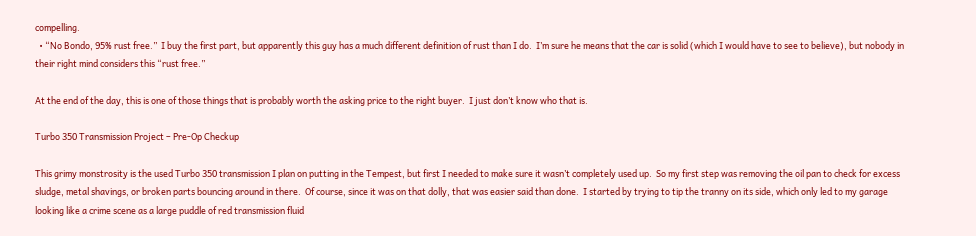compelling.
  • “No Bondo, 95% rust free.”  I buy the first part, but apparently this guy has a much different definition of rust than I do.  I’m sure he means that the car is solid (which I would have to see to believe), but nobody in their right mind considers this “rust free.”

At the end of the day, this is one of those things that is probably worth the asking price to the right buyer.  I just don’t know who that is.

Turbo 350 Transmission Project – Pre-Op Checkup

This grimy monstrosity is the used Turbo 350 transmission I plan on putting in the Tempest, but first I needed to make sure it wasn’t completely used up.  So my first step was removing the oil pan to check for excess sludge, metal shavings, or broken parts bouncing around in there.  Of course, since it was on that dolly, that was easier said than done.  I started by trying to tip the tranny on its side, which only led to my garage looking like a crime scene as a large puddle of red transmission fluid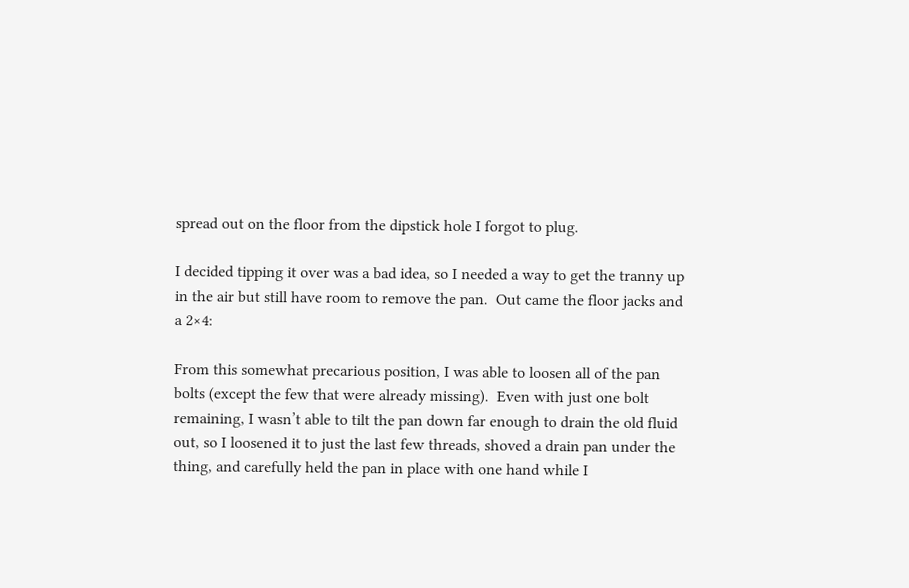spread out on the floor from the dipstick hole I forgot to plug.

I decided tipping it over was a bad idea, so I needed a way to get the tranny up in the air but still have room to remove the pan.  Out came the floor jacks and a 2×4:

From this somewhat precarious position, I was able to loosen all of the pan bolts (except the few that were already missing).  Even with just one bolt remaining, I wasn’t able to tilt the pan down far enough to drain the old fluid out, so I loosened it to just the last few threads, shoved a drain pan under the thing, and carefully held the pan in place with one hand while I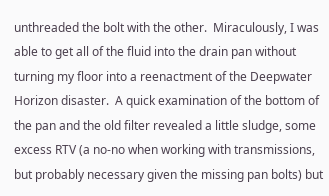unthreaded the bolt with the other.  Miraculously, I was able to get all of the fluid into the drain pan without turning my floor into a reenactment of the Deepwater Horizon disaster.  A quick examination of the bottom of the pan and the old filter revealed a little sludge, some excess RTV (a no-no when working with transmissions, but probably necessary given the missing pan bolts) but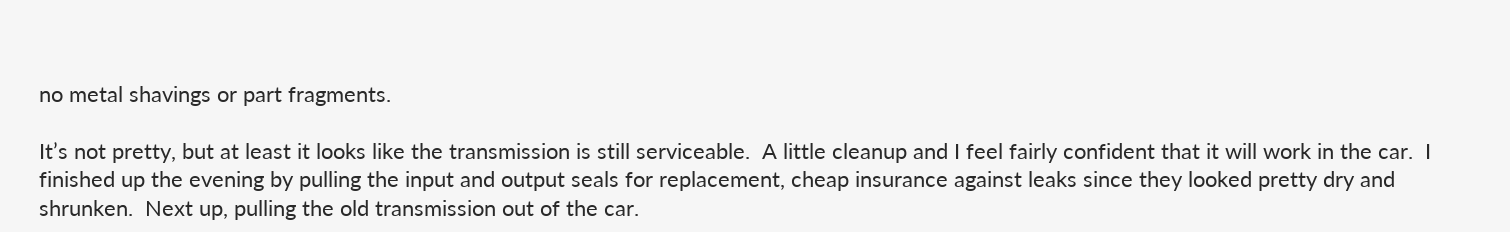no metal shavings or part fragments.

It’s not pretty, but at least it looks like the transmission is still serviceable.  A little cleanup and I feel fairly confident that it will work in the car.  I finished up the evening by pulling the input and output seals for replacement, cheap insurance against leaks since they looked pretty dry and shrunken.  Next up, pulling the old transmission out of the car.